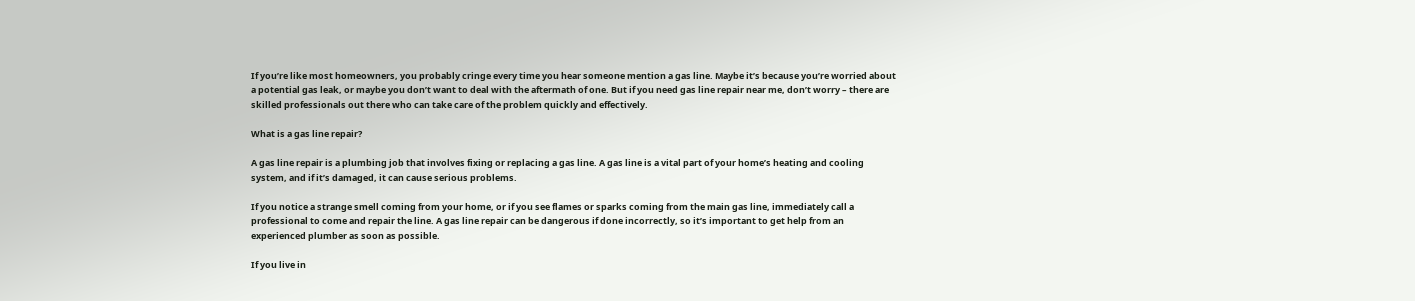If you’re like most homeowners, you probably cringe every time you hear someone mention a gas line. Maybe it’s because you’re worried about a potential gas leak, or maybe you don’t want to deal with the aftermath of one. But if you need gas line repair near me, don’t worry – there are skilled professionals out there who can take care of the problem quickly and effectively.

What is a gas line repair?

A gas line repair is a plumbing job that involves fixing or replacing a gas line. A gas line is a vital part of your home’s heating and cooling system, and if it’s damaged, it can cause serious problems.

If you notice a strange smell coming from your home, or if you see flames or sparks coming from the main gas line, immediately call a professional to come and repair the line. A gas line repair can be dangerous if done incorrectly, so it’s important to get help from an experienced plumber as soon as possible.

If you live in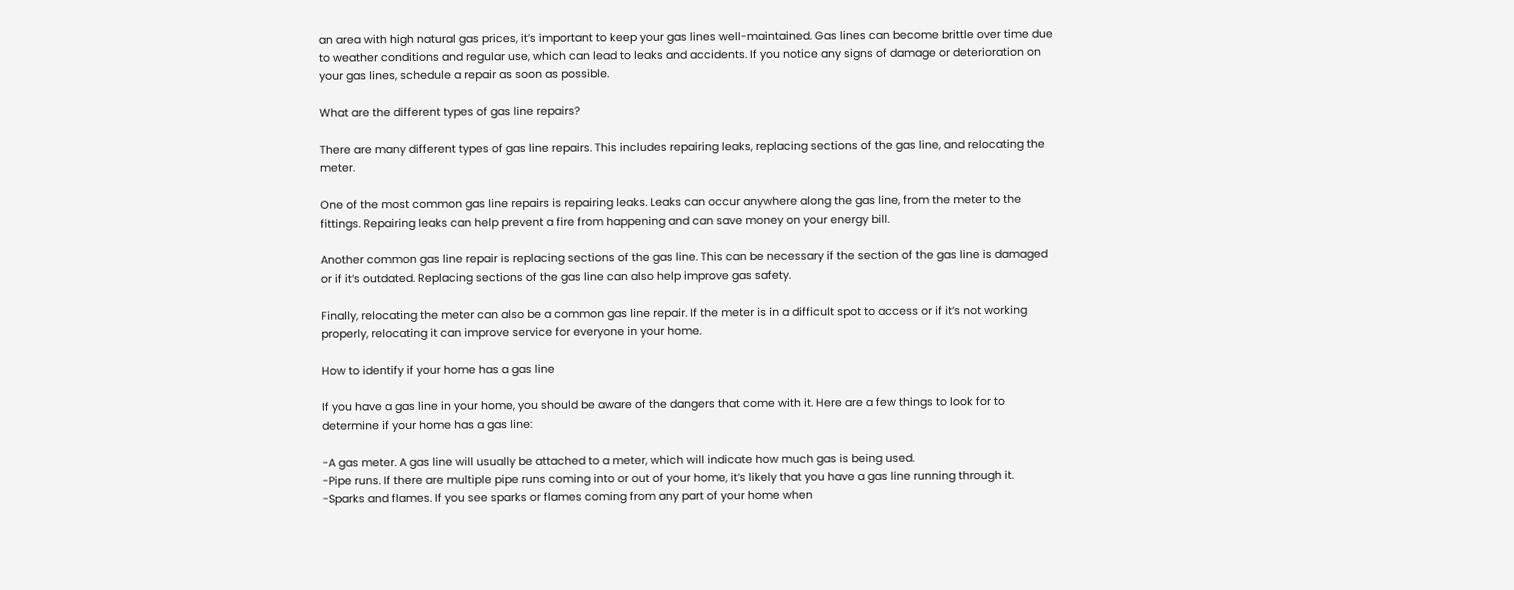an area with high natural gas prices, it’s important to keep your gas lines well-maintained. Gas lines can become brittle over time due to weather conditions and regular use, which can lead to leaks and accidents. If you notice any signs of damage or deterioration on your gas lines, schedule a repair as soon as possible.

What are the different types of gas line repairs?

There are many different types of gas line repairs. This includes repairing leaks, replacing sections of the gas line, and relocating the meter.

One of the most common gas line repairs is repairing leaks. Leaks can occur anywhere along the gas line, from the meter to the fittings. Repairing leaks can help prevent a fire from happening and can save money on your energy bill.

Another common gas line repair is replacing sections of the gas line. This can be necessary if the section of the gas line is damaged or if it’s outdated. Replacing sections of the gas line can also help improve gas safety.

Finally, relocating the meter can also be a common gas line repair. If the meter is in a difficult spot to access or if it’s not working properly, relocating it can improve service for everyone in your home.

How to identify if your home has a gas line

If you have a gas line in your home, you should be aware of the dangers that come with it. Here are a few things to look for to determine if your home has a gas line:

-A gas meter. A gas line will usually be attached to a meter, which will indicate how much gas is being used.
-Pipe runs. If there are multiple pipe runs coming into or out of your home, it’s likely that you have a gas line running through it.
-Sparks and flames. If you see sparks or flames coming from any part of your home when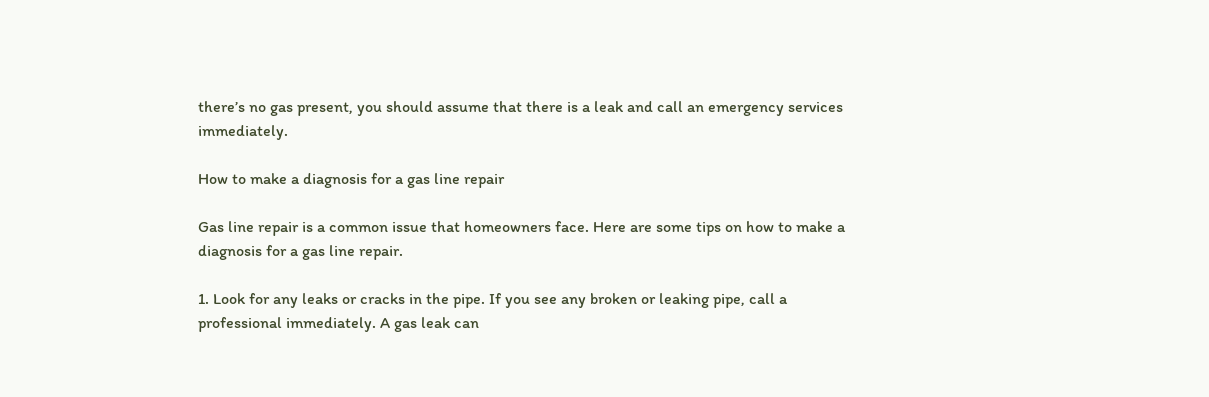there’s no gas present, you should assume that there is a leak and call an emergency services immediately.

How to make a diagnosis for a gas line repair

Gas line repair is a common issue that homeowners face. Here are some tips on how to make a diagnosis for a gas line repair.

1. Look for any leaks or cracks in the pipe. If you see any broken or leaking pipe, call a professional immediately. A gas leak can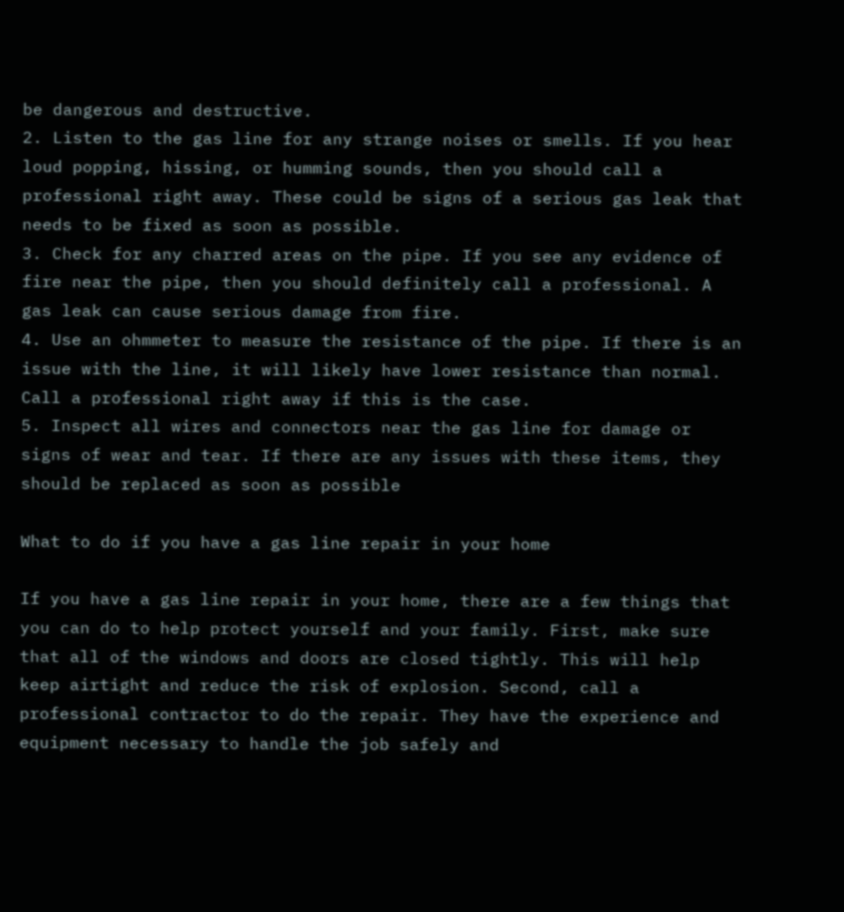be dangerous and destructive.
2. Listen to the gas line for any strange noises or smells. If you hear loud popping, hissing, or humming sounds, then you should call a professional right away. These could be signs of a serious gas leak that needs to be fixed as soon as possible.
3. Check for any charred areas on the pipe. If you see any evidence of fire near the pipe, then you should definitely call a professional. A gas leak can cause serious damage from fire.
4. Use an ohmmeter to measure the resistance of the pipe. If there is an issue with the line, it will likely have lower resistance than normal. Call a professional right away if this is the case.
5. Inspect all wires and connectors near the gas line for damage or signs of wear and tear. If there are any issues with these items, they should be replaced as soon as possible

What to do if you have a gas line repair in your home

If you have a gas line repair in your home, there are a few things that you can do to help protect yourself and your family. First, make sure that all of the windows and doors are closed tightly. This will help keep airtight and reduce the risk of explosion. Second, call a professional contractor to do the repair. They have the experience and equipment necessary to handle the job safely and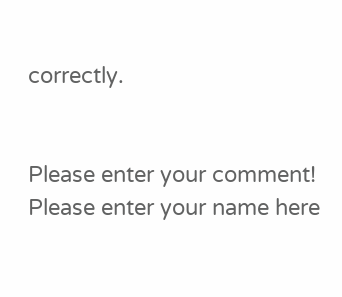correctly.


Please enter your comment!
Please enter your name here